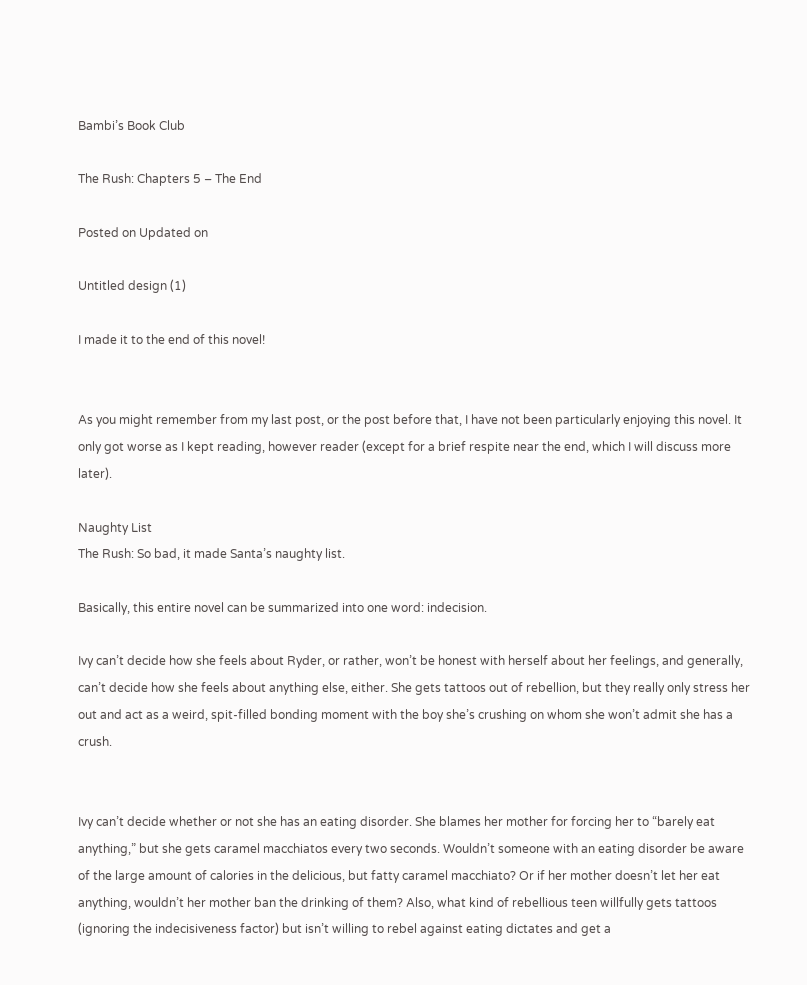Bambi’s Book Club

The Rush: Chapters 5 – The End

Posted on Updated on

Untitled design (1)

I made it to the end of this novel!


As you might remember from my last post, or the post before that, I have not been particularly enjoying this novel. It only got worse as I kept reading, however reader (except for a brief respite near the end, which I will discuss more later).

Naughty List
The Rush: So bad, it made Santa’s naughty list.

Basically, this entire novel can be summarized into one word: indecision.

Ivy can’t decide how she feels about Ryder, or rather, won’t be honest with herself about her feelings, and generally, can’t decide how she feels about anything else, either. She gets tattoos out of rebellion, but they really only stress her out and act as a weird, spit-filled bonding moment with the boy she’s crushing on whom she won’t admit she has a crush.


Ivy can’t decide whether or not she has an eating disorder. She blames her mother for forcing her to “barely eat anything,” but she gets caramel macchiatos every two seconds. Wouldn’t someone with an eating disorder be aware of the large amount of calories in the delicious, but fatty caramel macchiato? Or if her mother doesn’t let her eat anything, wouldn’t her mother ban the drinking of them? Also, what kind of rebellious teen willfully gets tattoos (ignoring the indecisiveness factor) but isn’t willing to rebel against eating dictates and get a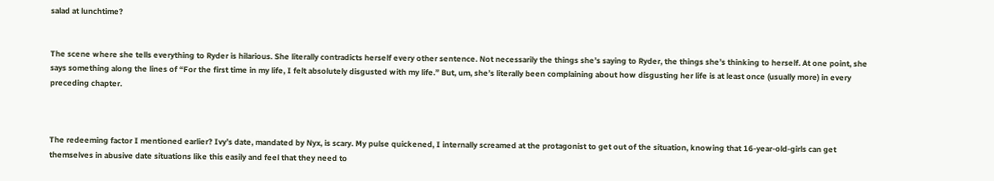salad at lunchtime?


The scene where she tells everything to Ryder is hilarious. She literally contradicts herself every other sentence. Not necessarily the things she’s saying to Ryder, the things she’s thinking to herself. At one point, she says something along the lines of “For the first time in my life, I felt absolutely disgusted with my life.” But, um, she’s literally been complaining about how disgusting her life is at least once (usually more) in every preceding chapter.



The redeeming factor I mentioned earlier? Ivy’s date, mandated by Nyx, is scary. My pulse quickened, I internally screamed at the protagonist to get out of the situation, knowing that 16-year-old-girls can get themselves in abusive date situations like this easily and feel that they need to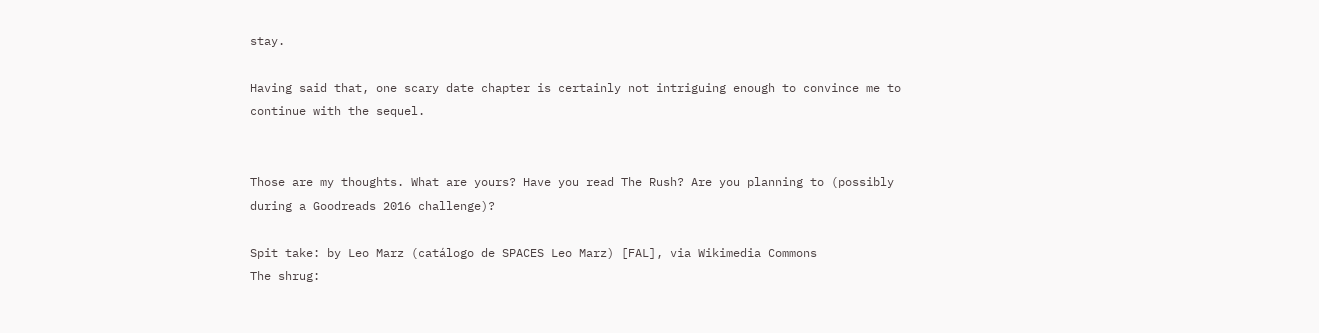stay.

Having said that, one scary date chapter is certainly not intriguing enough to convince me to continue with the sequel.


Those are my thoughts. What are yours? Have you read The Rush? Are you planning to (possibly during a Goodreads 2016 challenge)?

Spit take: by Leo Marz (catálogo de SPACES Leo Marz) [FAL], via Wikimedia Commons
The shrug: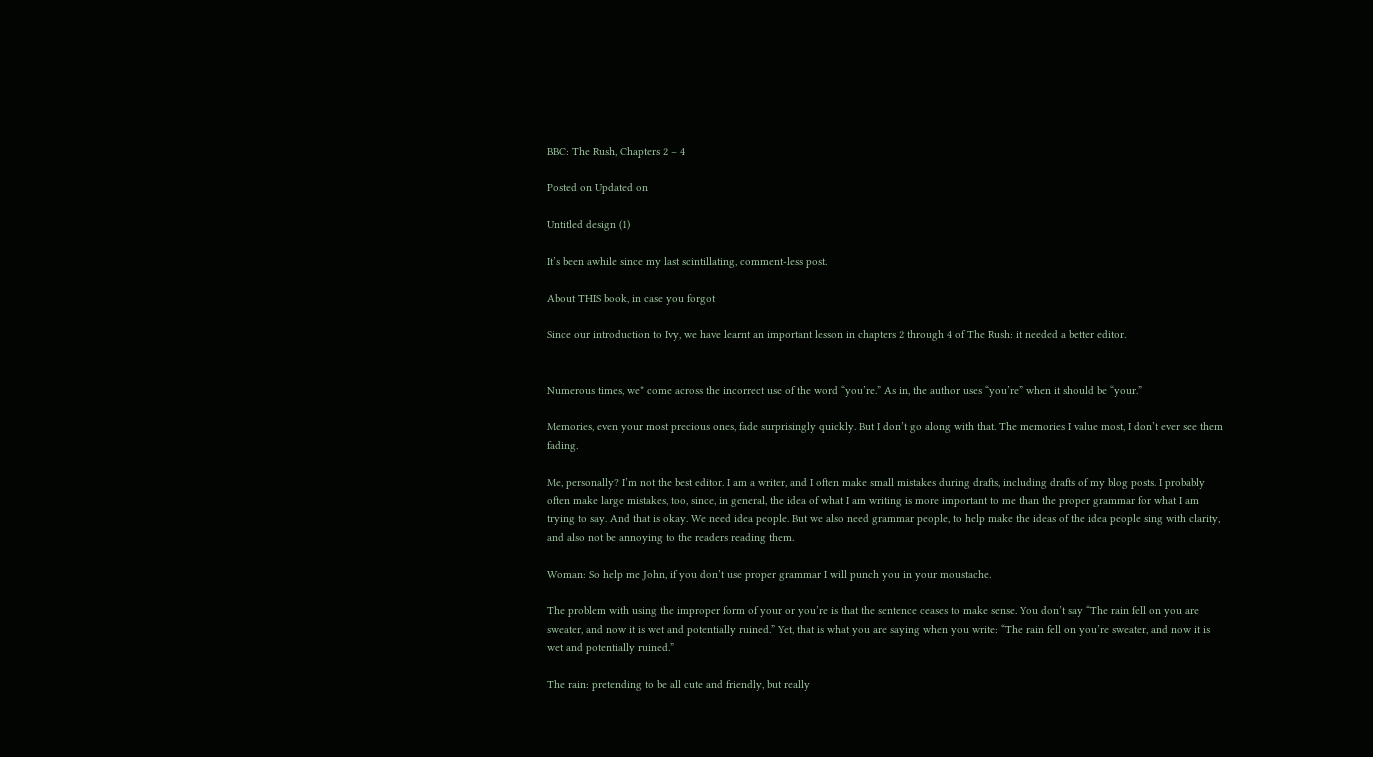BBC: The Rush, Chapters 2 – 4

Posted on Updated on

Untitled design (1)

It’s been awhile since my last scintillating, comment-less post.

About THIS book, in case you forgot

Since our introduction to Ivy, we have learnt an important lesson in chapters 2 through 4 of The Rush: it needed a better editor.


Numerous times, we* come across the incorrect use of the word “you’re.” As in, the author uses “you’re” when it should be “your.”

Memories, even your most precious ones, fade surprisingly quickly. But I don’t go along with that. The memories I value most, I don’t ever see them fading.

Me, personally? I’m not the best editor. I am a writer, and I often make small mistakes during drafts, including drafts of my blog posts. I probably often make large mistakes, too, since, in general, the idea of what I am writing is more important to me than the proper grammar for what I am trying to say. And that is okay. We need idea people. But we also need grammar people, to help make the ideas of the idea people sing with clarity, and also not be annoying to the readers reading them.

Woman: So help me John, if you don’t use proper grammar I will punch you in your moustache.

The problem with using the improper form of your or you’re is that the sentence ceases to make sense. You don’t say “The rain fell on you are sweater, and now it is wet and potentially ruined.” Yet, that is what you are saying when you write: “The rain fell on you’re sweater, and now it is wet and potentially ruined.”

The rain: pretending to be all cute and friendly, but really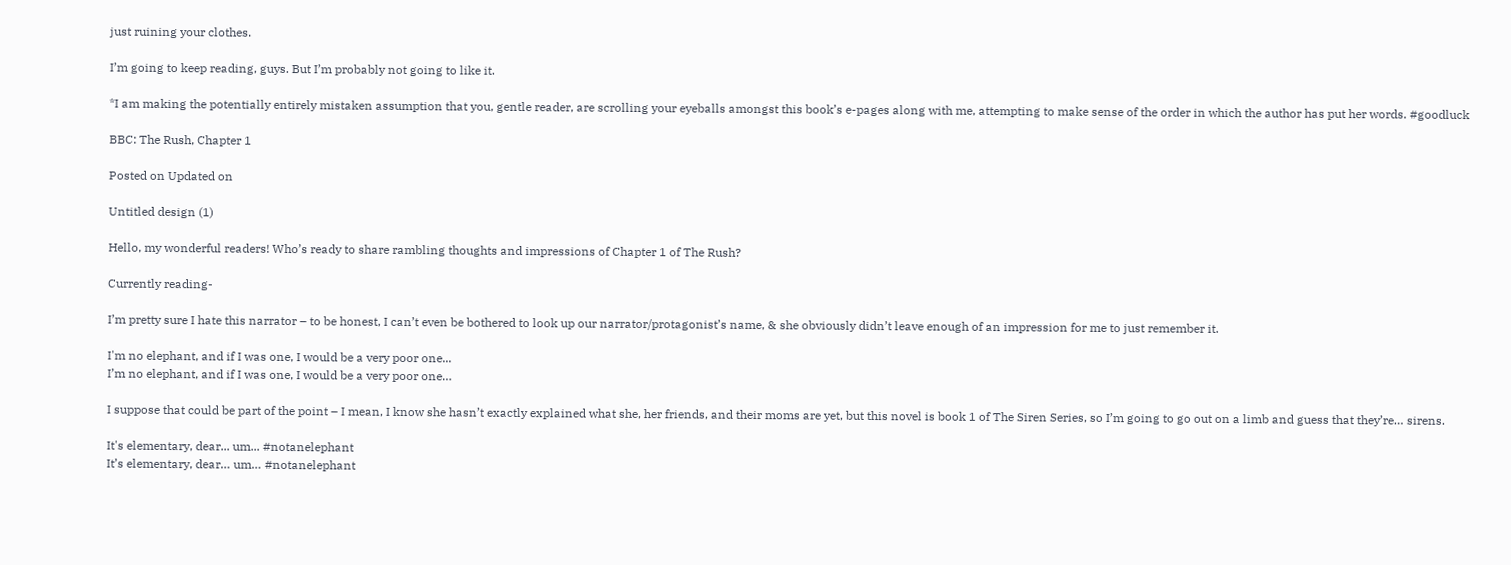just ruining your clothes.

I’m going to keep reading, guys. But I’m probably not going to like it.

*I am making the potentially entirely mistaken assumption that you, gentle reader, are scrolling your eyeballs amongst this book’s e-pages along with me, attempting to make sense of the order in which the author has put her words. #goodluck

BBC: The Rush, Chapter 1

Posted on Updated on

Untitled design (1)

Hello, my wonderful readers! Who’s ready to share rambling thoughts and impressions of Chapter 1 of The Rush?

Currently reading-

I’m pretty sure I hate this narrator – to be honest, I can’t even be bothered to look up our narrator/protagonist’s name, & she obviously didn’t leave enough of an impression for me to just remember it.

I'm no elephant, and if I was one, I would be a very poor one...
I’m no elephant, and if I was one, I would be a very poor one…

I suppose that could be part of the point – I mean, I know she hasn’t exactly explained what she, her friends, and their moms are yet, but this novel is book 1 of The Siren Series, so I’m going to go out on a limb and guess that they’re… sirens.

It's elementary, dear... um... #notanelephant
It’s elementary, dear… um… #notanelephant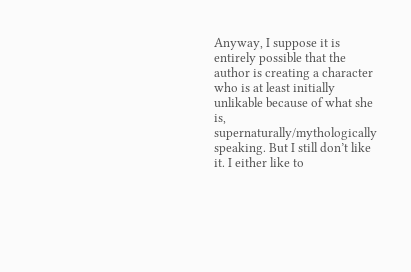Anyway, I suppose it is entirely possible that the author is creating a character who is at least initially unlikable because of what she is, supernaturally/mythologically speaking. But I still don’t like it. I either like to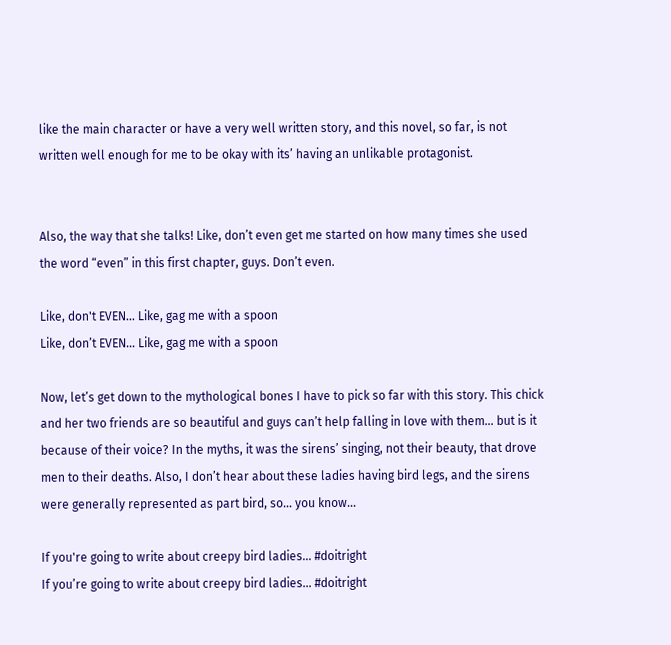like the main character or have a very well written story, and this novel, so far, is not written well enough for me to be okay with its’ having an unlikable protagonist.


Also, the way that she talks! Like, don’t even get me started on how many times she used the word “even” in this first chapter, guys. Don’t even.

Like, don't EVEN... Like, gag me with a spoon
Like, don’t EVEN… Like, gag me with a spoon

Now, let’s get down to the mythological bones I have to pick so far with this story. This chick and her two friends are so beautiful and guys can’t help falling in love with them… but is it because of their voice? In the myths, it was the sirens’ singing, not their beauty, that drove men to their deaths. Also, I don’t hear about these ladies having bird legs, and the sirens were generally represented as part bird, so… you know…

If you're going to write about creepy bird ladies... #doitright
If you’re going to write about creepy bird ladies… #doitright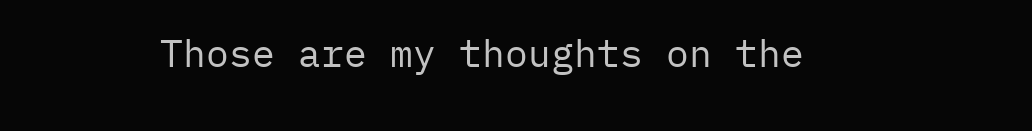Those are my thoughts on the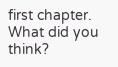first chapter. What did you think?